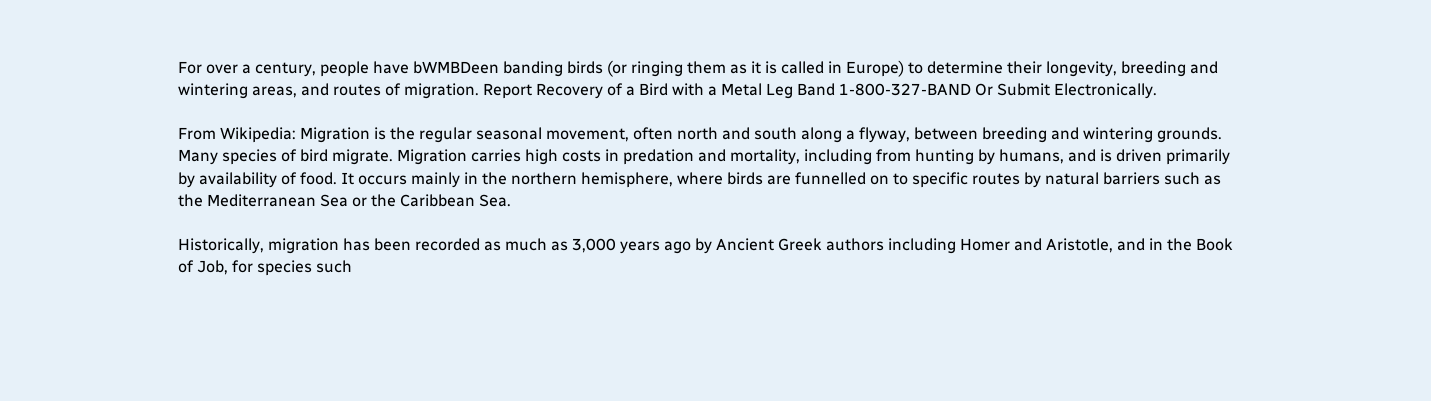For over a century, people have bWMBDeen banding birds (or ringing them as it is called in Europe) to determine their longevity, breeding and wintering areas, and routes of migration. Report Recovery of a Bird with a Metal Leg Band 1-800-327-BAND Or Submit Electronically.

From Wikipedia: Migration is the regular seasonal movement, often north and south along a flyway, between breeding and wintering grounds. Many species of bird migrate. Migration carries high costs in predation and mortality, including from hunting by humans, and is driven primarily by availability of food. It occurs mainly in the northern hemisphere, where birds are funnelled on to specific routes by natural barriers such as the Mediterranean Sea or the Caribbean Sea.

Historically, migration has been recorded as much as 3,000 years ago by Ancient Greek authors including Homer and Aristotle, and in the Book of Job, for species such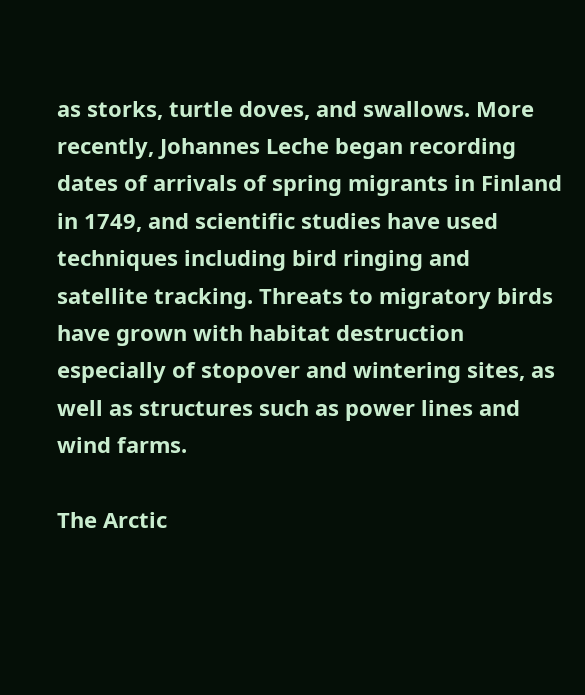as storks, turtle doves, and swallows. More recently, Johannes Leche began recording dates of arrivals of spring migrants in Finland in 1749, and scientific studies have used techniques including bird ringing and satellite tracking. Threats to migratory birds have grown with habitat destruction especially of stopover and wintering sites, as well as structures such as power lines and wind farms.

The Arctic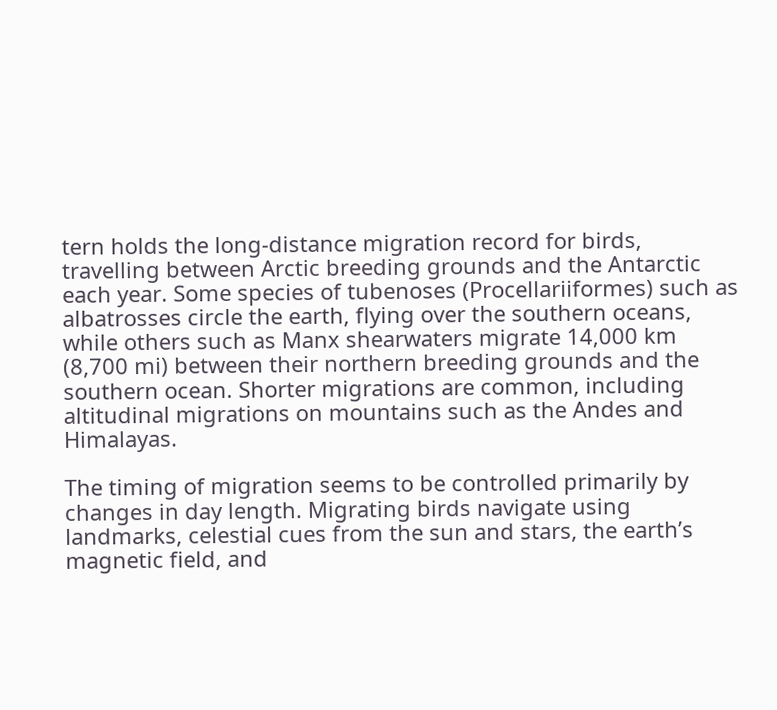tern holds the long-distance migration record for birds, travelling between Arctic breeding grounds and the Antarctic each year. Some species of tubenoses (Procellariiformes) such as albatrosses circle the earth, flying over the southern oceans, while others such as Manx shearwaters migrate 14,000 km (8,700 mi) between their northern breeding grounds and the southern ocean. Shorter migrations are common, including altitudinal migrations on mountains such as the Andes and Himalayas.

The timing of migration seems to be controlled primarily by changes in day length. Migrating birds navigate using landmarks, celestial cues from the sun and stars, the earth’s magnetic field, and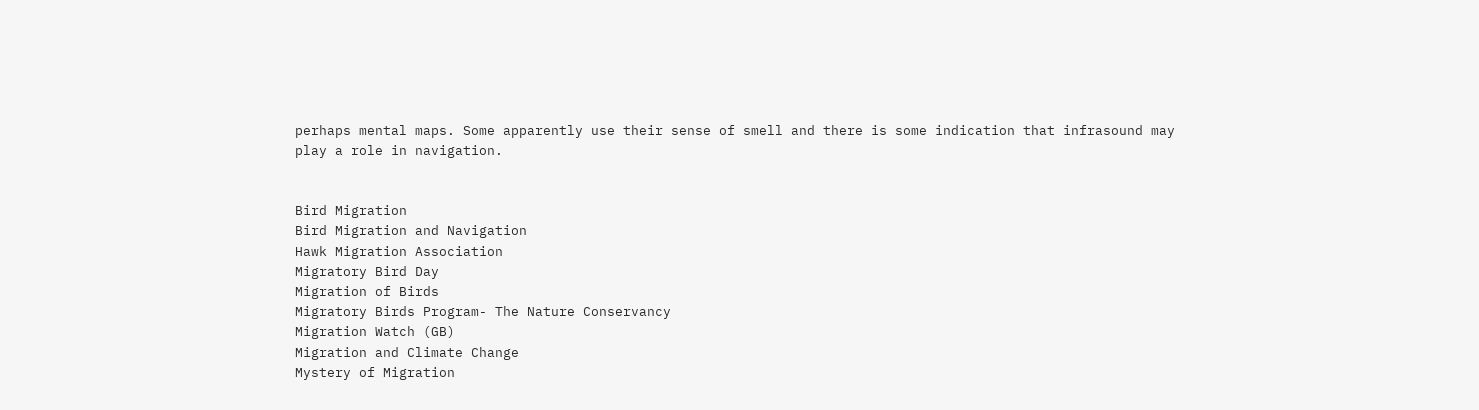perhaps mental maps. Some apparently use their sense of smell and there is some indication that infrasound may play a role in navigation.


Bird Migration
Bird Migration and Navigation
Hawk Migration Association
Migratory Bird Day
Migration of Birds
Migratory Birds Program- The Nature Conservancy
Migration Watch (GB)
Migration and Climate Change
Mystery of Migration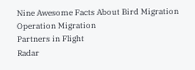Nine Awesome Facts About Bird Migration
Operation Migration
Partners in Flight
Radar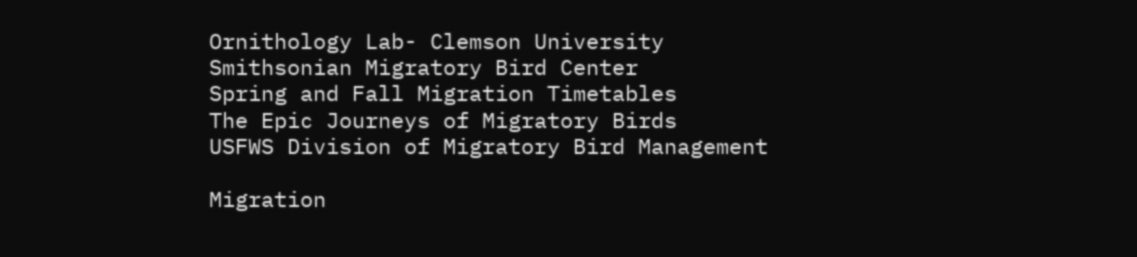Ornithology Lab- Clemson University
Smithsonian Migratory Bird Center
Spring and Fall Migration Timetables
The Epic Journeys of Migratory Birds
USFWS Division of Migratory Bird Management

Migration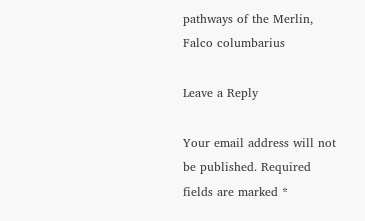pathways of the Merlin, Falco columbarius

Leave a Reply

Your email address will not be published. Required fields are marked *